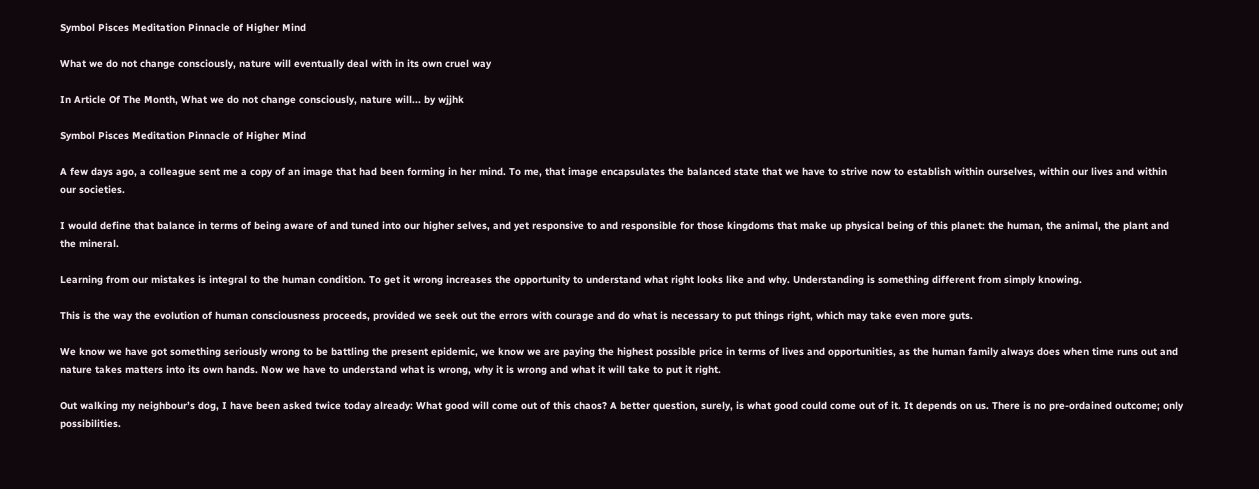Symbol Pisces Meditation Pinnacle of Higher Mind

What we do not change consciously, nature will eventually deal with in its own cruel way

In Article Of The Month, What we do not change consciously, nature will... by wjjhk

Symbol Pisces Meditation Pinnacle of Higher Mind

A few days ago, a colleague sent me a copy of an image that had been forming in her mind. To me, that image encapsulates the balanced state that we have to strive now to establish within ourselves, within our lives and within our societies.

I would define that balance in terms of being aware of and tuned into our higher selves, and yet responsive to and responsible for those kingdoms that make up physical being of this planet: the human, the animal, the plant and the mineral.

Learning from our mistakes is integral to the human condition. To get it wrong increases the opportunity to understand what right looks like and why. Understanding is something different from simply knowing.

This is the way the evolution of human consciousness proceeds, provided we seek out the errors with courage and do what is necessary to put things right, which may take even more guts.

We know we have got something seriously wrong to be battling the present epidemic, we know we are paying the highest possible price in terms of lives and opportunities, as the human family always does when time runs out and nature takes matters into its own hands. Now we have to understand what is wrong, why it is wrong and what it will take to put it right.

Out walking my neighbour’s dog, I have been asked twice today already: What good will come out of this chaos? A better question, surely, is what good could come out of it. It depends on us. There is no pre-ordained outcome; only possibilities.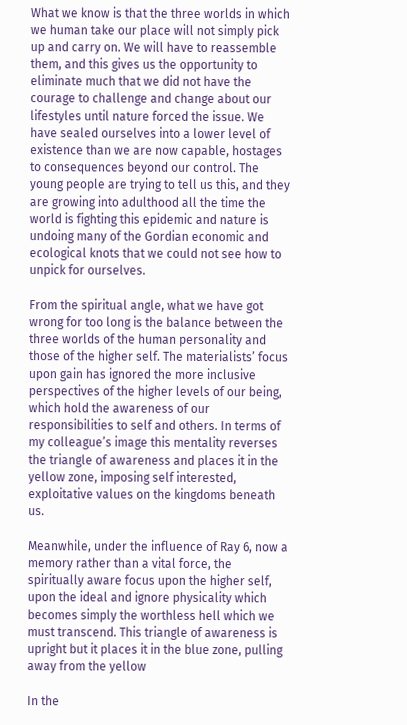What we know is that the three worlds in which we human take our place will not simply pick up and carry on. We will have to reassemble them, and this gives us the opportunity to eliminate much that we did not have the courage to challenge and change about our lifestyles until nature forced the issue. We have sealed ourselves into a lower level of existence than we are now capable, hostages to consequences beyond our control. The young people are trying to tell us this, and they are growing into adulthood all the time the world is fighting this epidemic and nature is undoing many of the Gordian economic and ecological knots that we could not see how to unpick for ourselves.

From the spiritual angle, what we have got wrong for too long is the balance between the three worlds of the human personality and those of the higher self. The materialists’ focus upon gain has ignored the more inclusive perspectives of the higher levels of our being, which hold the awareness of our responsibilities to self and others. In terms of my colleague’s image this mentality reverses the triangle of awareness and places it in the yellow zone, imposing self interested, exploitative values on the kingdoms beneath us.

Meanwhile, under the influence of Ray 6, now a memory rather than a vital force, the spiritually aware focus upon the higher self, upon the ideal and ignore physicality which becomes simply the worthless hell which we must transcend. This triangle of awareness is upright but it places it in the blue zone, pulling away from the yellow

In the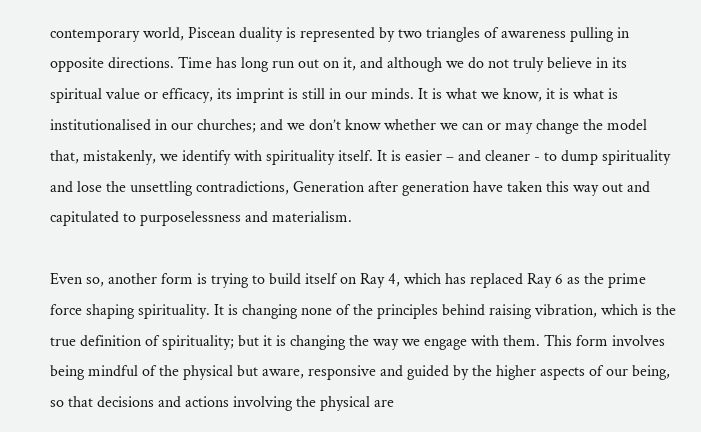contemporary world, Piscean duality is represented by two triangles of awareness pulling in opposite directions. Time has long run out on it, and although we do not truly believe in its spiritual value or efficacy, its imprint is still in our minds. It is what we know, it is what is institutionalised in our churches; and we don’t know whether we can or may change the model that, mistakenly, we identify with spirituality itself. It is easier – and cleaner - to dump spirituality and lose the unsettling contradictions, Generation after generation have taken this way out and capitulated to purposelessness and materialism.

Even so, another form is trying to build itself on Ray 4, which has replaced Ray 6 as the prime force shaping spirituality. It is changing none of the principles behind raising vibration, which is the true definition of spirituality; but it is changing the way we engage with them. This form involves being mindful of the physical but aware, responsive and guided by the higher aspects of our being, so that decisions and actions involving the physical are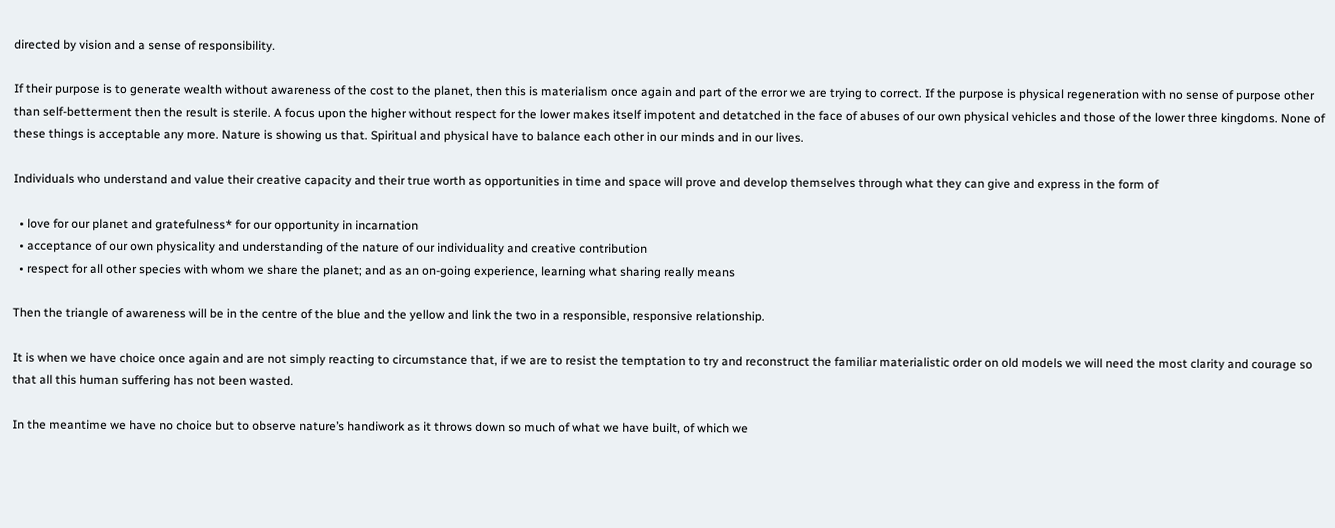directed by vision and a sense of responsibility.

If their purpose is to generate wealth without awareness of the cost to the planet, then this is materialism once again and part of the error we are trying to correct. If the purpose is physical regeneration with no sense of purpose other than self-betterment then the result is sterile. A focus upon the higher without respect for the lower makes itself impotent and detatched in the face of abuses of our own physical vehicles and those of the lower three kingdoms. None of these things is acceptable any more. Nature is showing us that. Spiritual and physical have to balance each other in our minds and in our lives.

Individuals who understand and value their creative capacity and their true worth as opportunities in time and space will prove and develop themselves through what they can give and express in the form of

  • love for our planet and gratefulness* for our opportunity in incarnation
  • acceptance of our own physicality and understanding of the nature of our individuality and creative contribution
  • respect for all other species with whom we share the planet; and as an on-going experience, learning what sharing really means

Then the triangle of awareness will be in the centre of the blue and the yellow and link the two in a responsible, responsive relationship.

It is when we have choice once again and are not simply reacting to circumstance that, if we are to resist the temptation to try and reconstruct the familiar materialistic order on old models we will need the most clarity and courage so that all this human suffering has not been wasted.

In the meantime we have no choice but to observe nature’s handiwork as it throws down so much of what we have built, of which we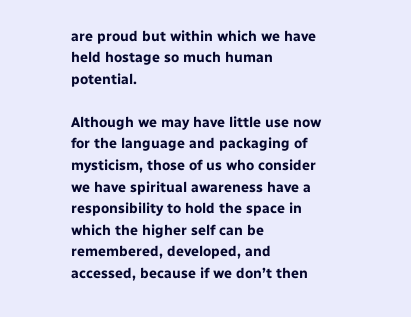are proud but within which we have held hostage so much human potential.

Although we may have little use now for the language and packaging of mysticism, those of us who consider we have spiritual awareness have a responsibility to hold the space in which the higher self can be remembered, developed, and accessed, because if we don’t then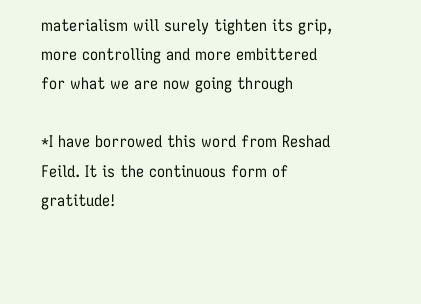materialism will surely tighten its grip, more controlling and more embittered for what we are now going through

*I have borrowed this word from Reshad Feild. It is the continuous form of gratitude!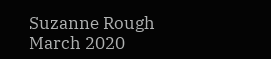Suzanne Rough
March 2020